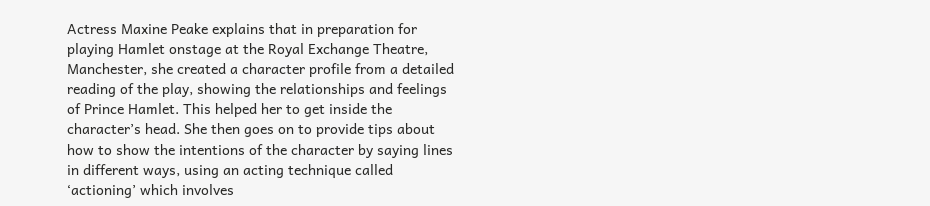Actress Maxine Peake explains that in preparation for playing Hamlet onstage at the Royal Exchange Theatre, Manchester, she created a character profile from a detailed reading of the play, showing the relationships and feelings of Prince Hamlet. This helped her to get inside the character’s head. She then goes on to provide tips about how to show the intentions of the character by saying lines in different ways, using an acting technique called ‘actioning’ which involves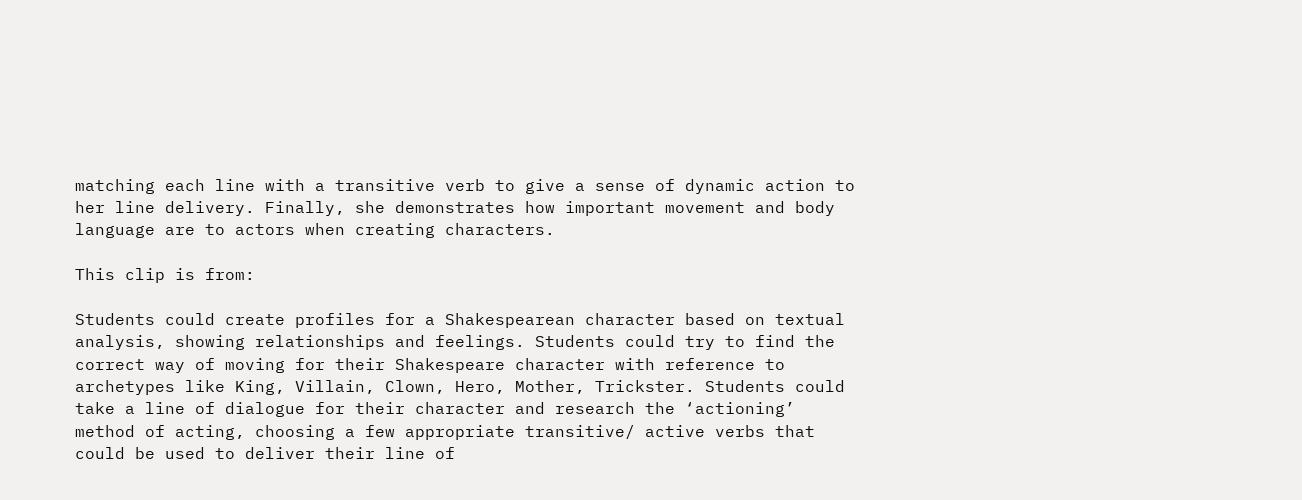matching each line with a transitive verb to give a sense of dynamic action to her line delivery. Finally, she demonstrates how important movement and body language are to actors when creating characters.

This clip is from:

Students could create profiles for a Shakespearean character based on textual analysis, showing relationships and feelings. Students could try to find the correct way of moving for their Shakespeare character with reference to archetypes like King, Villain, Clown, Hero, Mother, Trickster. Students could take a line of dialogue for their character and research the ‘actioning’ method of acting, choosing a few appropriate transitive/ active verbs that could be used to deliver their line of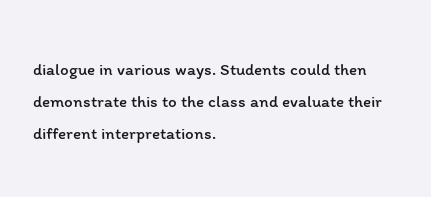dialogue in various ways. Students could then demonstrate this to the class and evaluate their different interpretations.